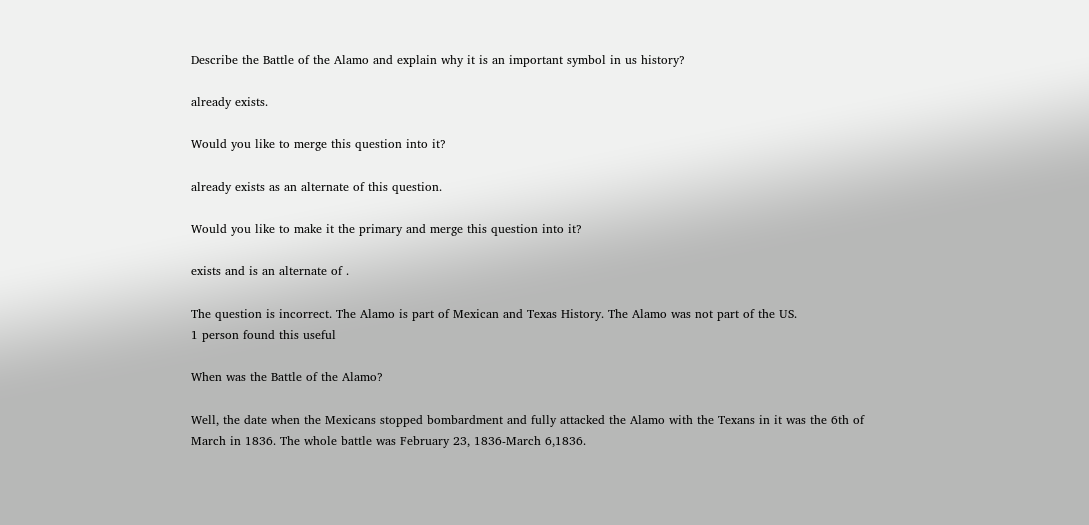Describe the Battle of the Alamo and explain why it is an important symbol in us history?

already exists.

Would you like to merge this question into it?

already exists as an alternate of this question.

Would you like to make it the primary and merge this question into it?

exists and is an alternate of .

The question is incorrect. The Alamo is part of Mexican and Texas History. The Alamo was not part of the US.
1 person found this useful

When was the Battle of the Alamo?

Well, the date when the Mexicans stopped bombardment and fully attacked the Alamo with the Texans in it was the 6th of March in 1836. The whole battle was February 23, 1836-March 6,1836.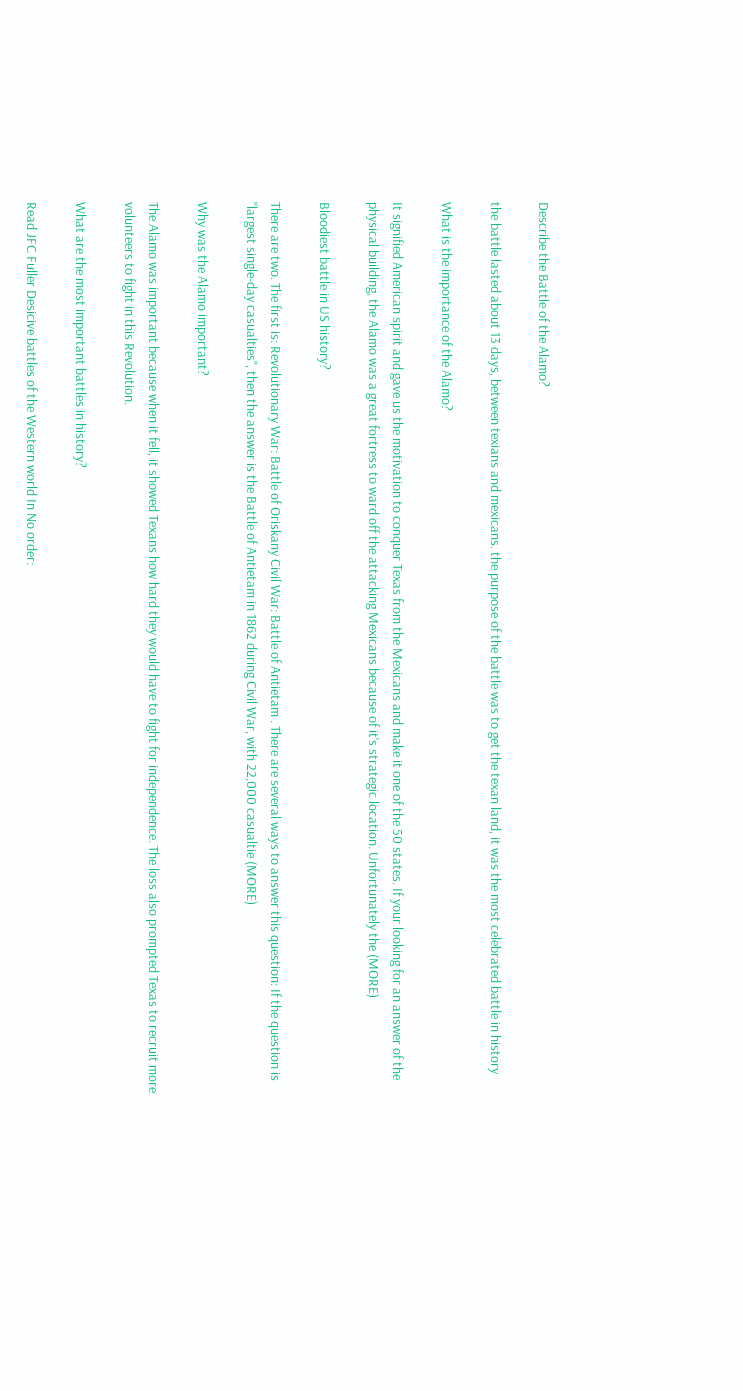Describe the Battle of the Alamo?

the battle lasted about 13 days, between texians and mexicans. the purpose of the battle was to get the texan land, it was the most celebrated battle in history

What is the importance of the Alamo?

It signified American spirit and gave us the motivation to conquer Texas from the Mexicans and make it one of the 50 states. If your looking for an answer of the physical building, the Alamo was a great fortress to ward off the attacking Mexicans because of it's strategic location. Unfortunately the (MORE)

Bloodiest battle in US history?

There are two. The first is: Revolutionary War: Battle of Oriskany Civil War: Battle of Antietam . There are several ways to answer this question: If the question is "largest single-day casualties", then the answer is the Battle of Antietam in 1862 during Civil War, with 22,000 casualtie (MORE)

Why was the Alamo important?

The Alamo was important because when it fell, it showed Texans how hard they would have to fight for independence. The loss also prompted Texas to recruit more volunteers to fight in this Revolution.

What are the most important battles in history?

Read JFC Fuller Desicive battles of the Western world In No order: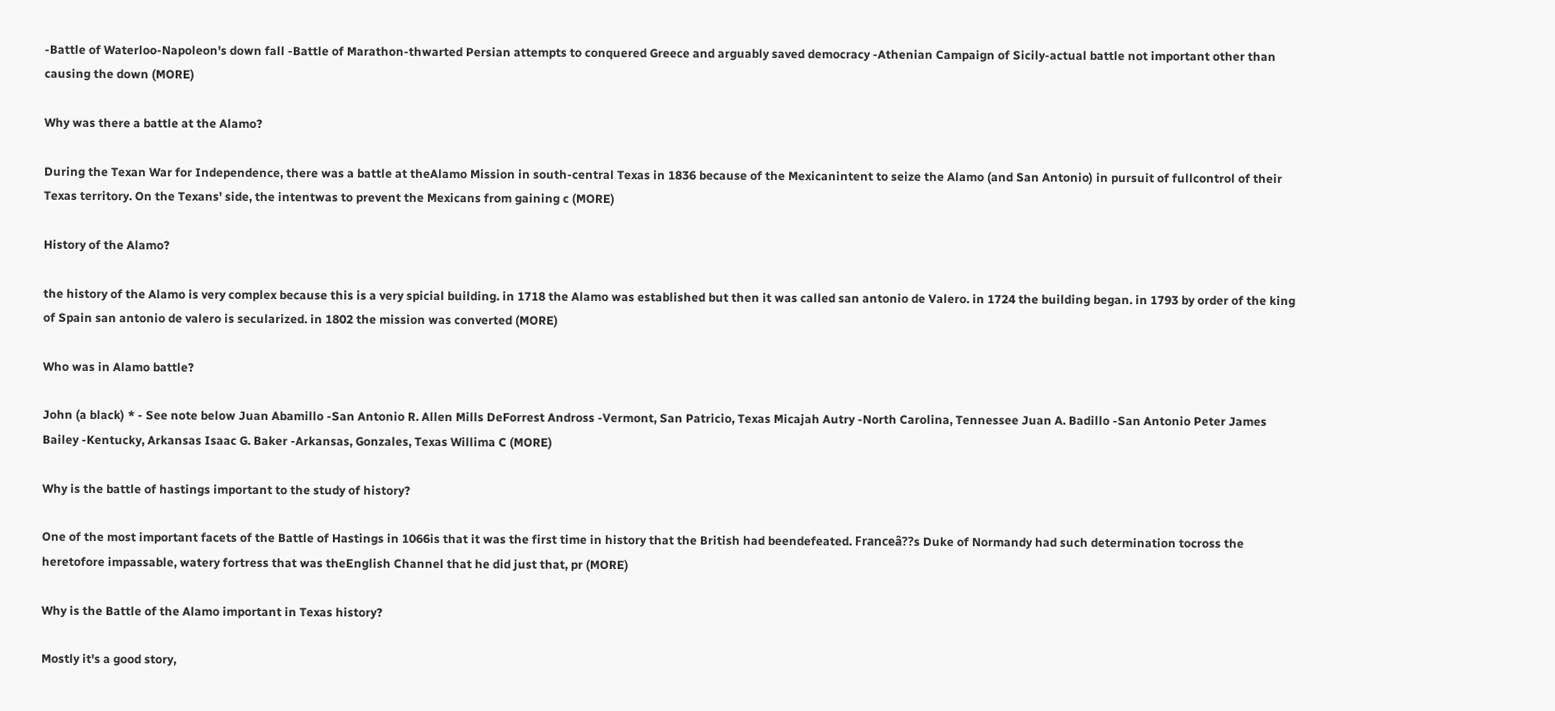-Battle of Waterloo-Napoleon's down fall -Battle of Marathon-thwarted Persian attempts to conquered Greece and arguably saved democracy -Athenian Campaign of Sicily-actual battle not important other than causing the down (MORE)

Why was there a battle at the Alamo?

During the Texan War for Independence, there was a battle at theAlamo Mission in south-central Texas in 1836 because of the Mexicanintent to seize the Alamo (and San Antonio) in pursuit of fullcontrol of their Texas territory. On the Texans' side, the intentwas to prevent the Mexicans from gaining c (MORE)

History of the Alamo?

the history of the Alamo is very complex because this is a very spicial building. in 1718 the Alamo was established but then it was called san antonio de Valero. in 1724 the building began. in 1793 by order of the king of Spain san antonio de valero is secularized. in 1802 the mission was converted (MORE)

Who was in Alamo battle?

John (a black) * - See note below Juan Abamillo -San Antonio R. Allen Mills DeForrest Andross -Vermont, San Patricio, Texas Micajah Autry -North Carolina, Tennessee Juan A. Badillo -San Antonio Peter James Bailey -Kentucky, Arkansas Isaac G. Baker -Arkansas, Gonzales, Texas Willima C (MORE)

Why is the battle of hastings important to the study of history?

One of the most important facets of the Battle of Hastings in 1066is that it was the first time in history that the British had beendefeated. Franceâ??s Duke of Normandy had such determination tocross the heretofore impassable, watery fortress that was theEnglish Channel that he did just that, pr (MORE)

Why is the Battle of the Alamo important in Texas history?

Mostly it's a good story,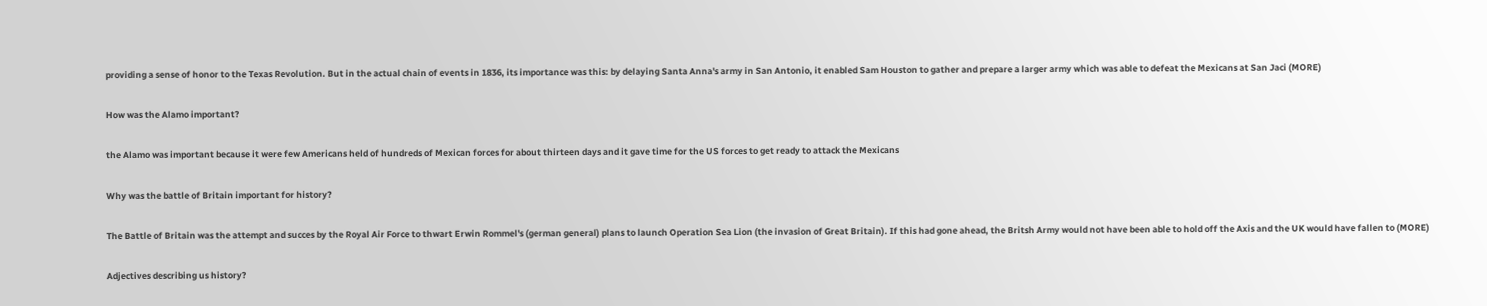providing a sense of honor to the Texas Revolution. But in the actual chain of events in 1836, its importance was this: by delaying Santa Anna's army in San Antonio, it enabled Sam Houston to gather and prepare a larger army which was able to defeat the Mexicans at San Jaci (MORE)

How was the Alamo important?

the Alamo was important because it were few Americans held of hundreds of Mexican forces for about thirteen days and it gave time for the US forces to get ready to attack the Mexicans

Why was the battle of Britain important for history?

The Battle of Britain was the attempt and succes by the Royal Air Force to thwart Erwin Rommel's (german general) plans to launch Operation Sea Lion (the invasion of Great Britain). If this had gone ahead, the Britsh Army would not have been able to hold off the Axis and the UK would have fallen to (MORE)

Adjectives describing us history?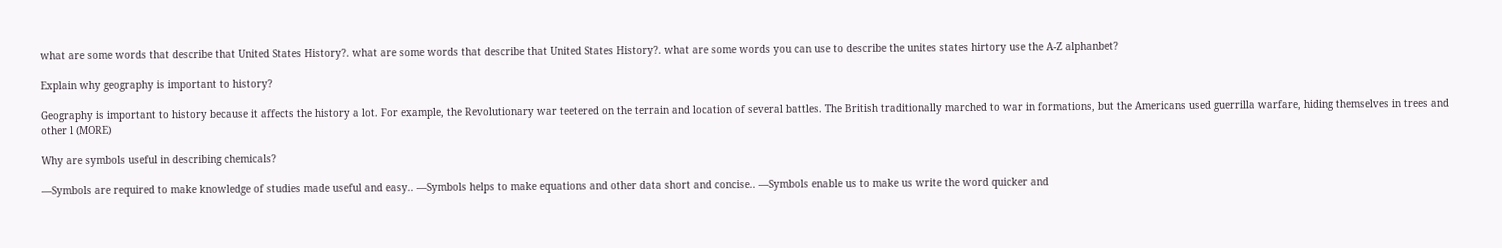what are some words that describe that United States History?. what are some words that describe that United States History?. what are some words you can use to describe the unites states hirtory use the A-Z alphanbet?

Explain why geography is important to history?

Geography is important to history because it affects the history a lot. For example, the Revolutionary war teetered on the terrain and location of several battles. The British traditionally marched to war in formations, but the Americans used guerrilla warfare, hiding themselves in trees and other l (MORE)

Why are symbols useful in describing chemicals?

—Symbols are required to make knowledge of studies made useful and easy.. —Symbols helps to make equations and other data short and concise.. —Symbols enable us to make us write the word quicker and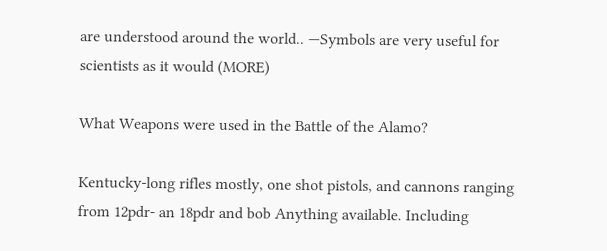are understood around the world.. —Symbols are very useful for scientists as it would (MORE)

What Weapons were used in the Battle of the Alamo?

Kentucky-long rifles mostly, one shot pistols, and cannons ranging from 12pdr- an 18pdr and bob Anything available. Including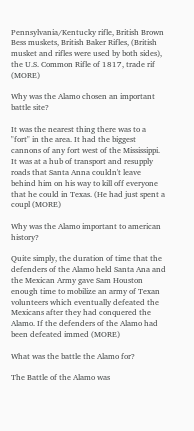Pennsylvania/Kentucky rifle, British Brown Bess muskets, British Baker Rifles, (British musket and rifles were used by both sides), the U.S. Common Rifle of 1817, trade rif (MORE)

Why was the Alamo chosen an important battle site?

It was the nearest thing there was to a "fort" in the area. It had the biggest cannons of any fort west of the Mississippi. It was at a hub of transport and resupply roads that Santa Anna couldn't leave behind him on his way to kill off everyone that he could in Texas. (He had just spent a coupl (MORE)

Why was the Alamo important to american history?

Quite simply, the duration of time that the defenders of the Alamo held Santa Ana and the Mexican Army gave Sam Houston enough time to mobilize an army of Texan volunteers which eventually defeated the Mexicans after they had conquered the Alamo. If the defenders of the Alamo had been defeated immed (MORE)

What was the battle the Alamo for?

The Battle of the Alamo was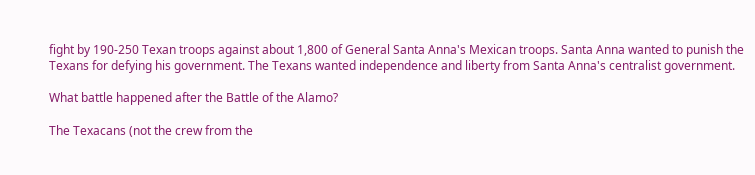fight by 190-250 Texan troops against about 1,800 of General Santa Anna's Mexican troops. Santa Anna wanted to punish the Texans for defying his government. The Texans wanted independence and liberty from Santa Anna's centralist government.

What battle happened after the Battle of the Alamo?

The Texacans (not the crew from the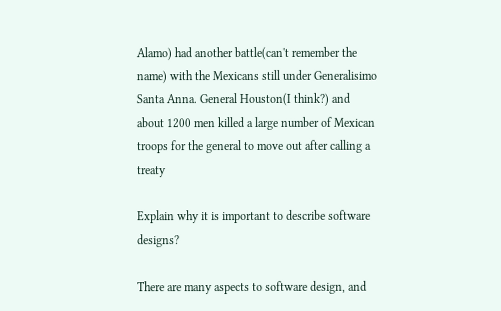Alamo) had another battle(can't remember the name) with the Mexicans still under Generalisimo Santa Anna. General Houston(I think?) and about 1200 men killed a large number of Mexican troops for the general to move out after calling a treaty

Explain why it is important to describe software designs?

There are many aspects to software design, and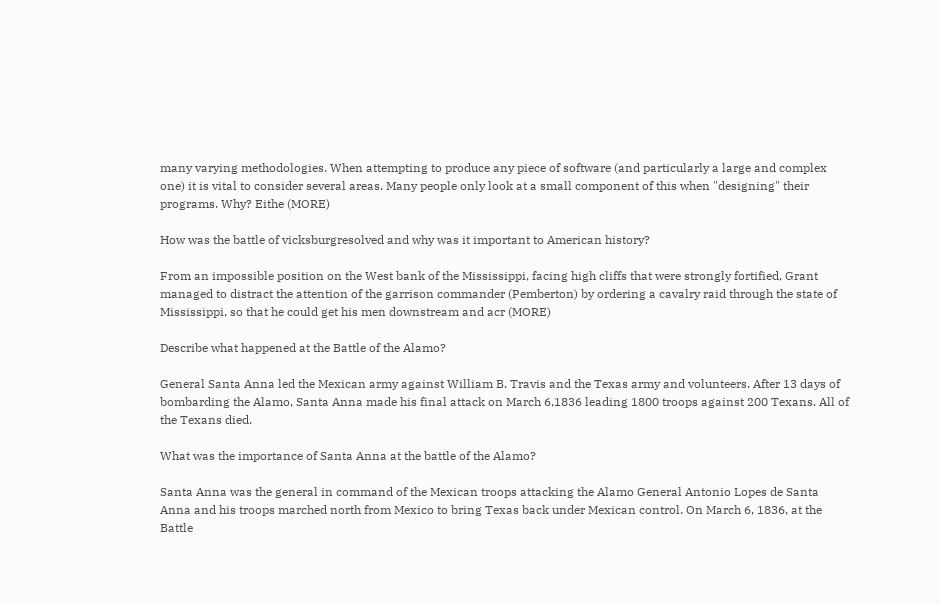many varying methodologies. When attempting to produce any piece of software (and particularly a large and complex one) it is vital to consider several areas. Many people only look at a small component of this when "designing" their programs. Why? Eithe (MORE)

How was the battle of vicksburgresolved and why was it important to American history?

From an impossible position on the West bank of the Mississippi, facing high cliffs that were strongly fortified, Grant managed to distract the attention of the garrison commander (Pemberton) by ordering a cavalry raid through the state of Mississippi, so that he could get his men downstream and acr (MORE)

Describe what happened at the Battle of the Alamo?

General Santa Anna led the Mexican army against William B. Travis and the Texas army and volunteers. After 13 days of bombarding the Alamo, Santa Anna made his final attack on March 6,1836 leading 1800 troops against 200 Texans. All of the Texans died.

What was the importance of Santa Anna at the battle of the Alamo?

Santa Anna was the general in command of the Mexican troops attacking the Alamo General Antonio Lopes de Santa Anna and his troops marched north from Mexico to bring Texas back under Mexican control. On March 6, 1836, at the Battle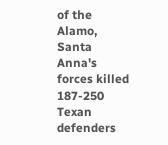of the Alamo, Santa Anna's forces killed 187-250 Texan defenders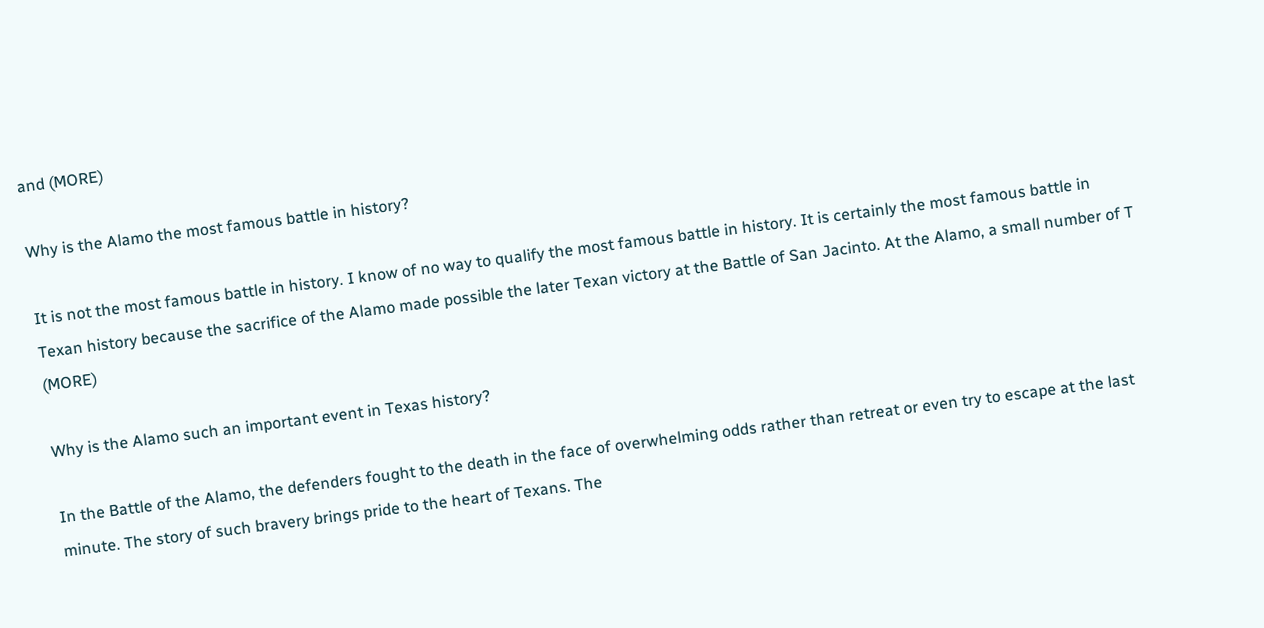and (MORE)

Why is the Alamo the most famous battle in history?

It is not the most famous battle in history. I know of no way to qualify the most famous battle in history. It is certainly the most famous battle in Texan history because the sacrifice of the Alamo made possible the later Texan victory at the Battle of San Jacinto. At the Alamo, a small number of T (MORE)

Why is the Alamo such an important event in Texas history?

In the Battle of the Alamo, the defenders fought to the death in the face of overwhelming odds rather than retreat or even try to escape at the last minute. The story of such bravery brings pride to the heart of Texans. The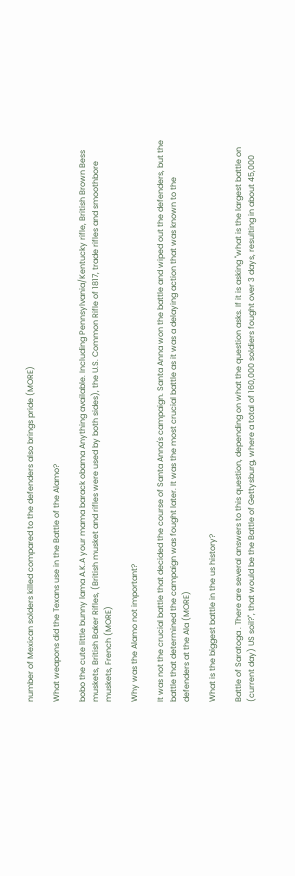number of Mexican solders killed compared to the defenders also brings pride (MORE)

What weapons did the Texans use in the Battle of the Alamo?

bobo the cute little bunny lama A.K.A your mama barack obama Anything available. Including Pennsylvania/Kentucky rifle, British Brown Bess muskets, British Baker Rifles, (British musket and rifles were used by both sides), the U.S. Common Rifle of 1817, trade rifles and smoothbore muskets, French (MORE)

Why was the Alamo not important?

It was not the crucial battle that decided the course of Santa Anna's campaign. Santa Anna won the battle and wiped out the defenders, but the battle that determined the campaign was fought later. It was the most crucial battle as it was a delaying action that was known to the defenders at the Ala (MORE)

What is the biggest battle in the us history?

Battle of Saratoga . There are several answers to this question, depending on what the question asks. If it is asking "what is the largest battle on (current day) US soil?", that would be the Battle of Gettysburg, where a total of 160,000 soldiers fought over 3 days, resulting in about 45,000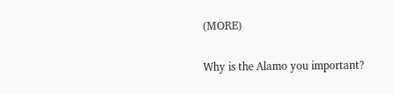(MORE)

Why is the Alamo you important?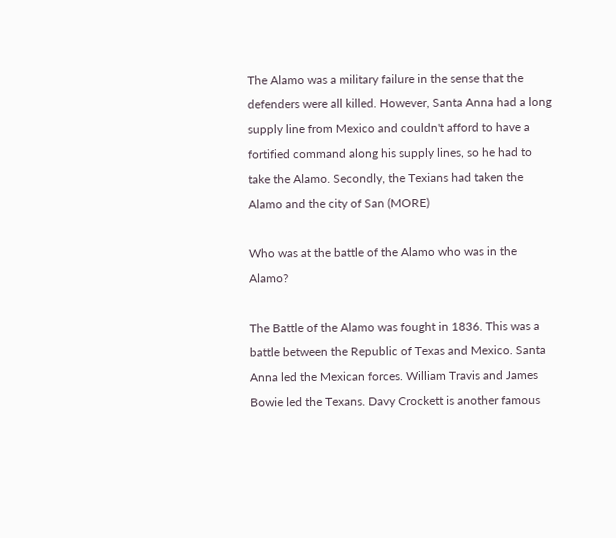The Alamo was a military failure in the sense that the defenders were all killed. However, Santa Anna had a long supply line from Mexico and couldn't afford to have a fortified command along his supply lines, so he had to take the Alamo. Secondly, the Texians had taken the Alamo and the city of San (MORE)

Who was at the battle of the Alamo who was in the Alamo?

The Battle of the Alamo was fought in 1836. This was a battle between the Republic of Texas and Mexico. Santa Anna led the Mexican forces. William Travis and James Bowie led the Texans. Davy Crockett is another famous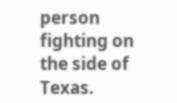person fighting on the side of Texas.